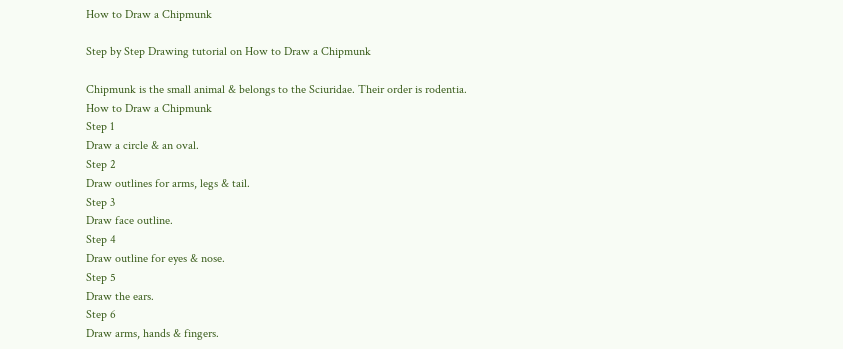How to Draw a Chipmunk

Step by Step Drawing tutorial on How to Draw a Chipmunk

Chipmunk is the small animal & belongs to the Sciuridae. Their order is rodentia.
How to Draw a Chipmunk
Step 1
Draw a circle & an oval.
Step 2
Draw outlines for arms, legs & tail.
Step 3
Draw face outline.
Step 4
Draw outline for eyes & nose.
Step 5
Draw the ears.
Step 6
Draw arms, hands & fingers.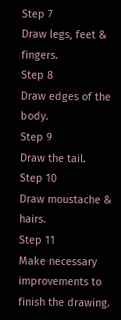Step 7
Draw legs, feet & fingers.
Step 8
Draw edges of the body.
Step 9
Draw the tail.
Step 10
Draw moustache & hairs.
Step 11
Make necessary improvements to finish the drawing.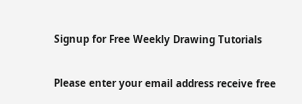Signup for Free Weekly Drawing Tutorials

Please enter your email address receive free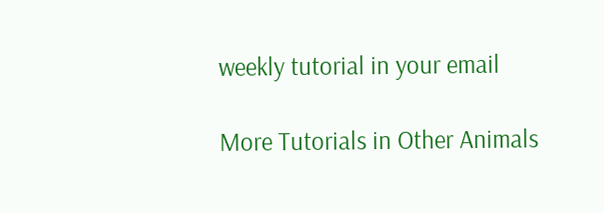weekly tutorial in your email

More Tutorials in Other Animals